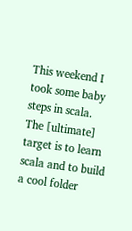This weekend I took some baby steps in scala.  The [ultimate] target is to learn scala and to build a cool folder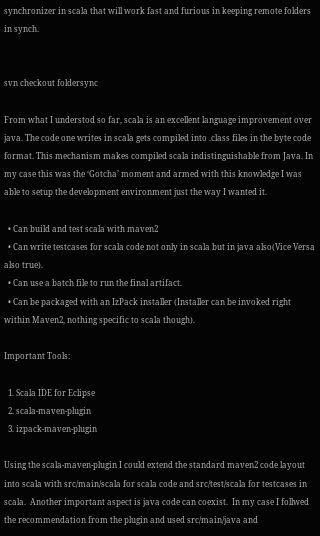synchronizer in scala that will work fast and furious in keeping remote folders in synch.


svn checkout foldersync

From what I understod so far, scala is an excellent language improvement over java. The code one writes in scala gets compiled into .class files in the byte code format. This mechanism makes compiled scala indistinguishable from Java. In my case this was the ‘Gotcha’ moment and armed with this knowledge I was able to setup the development environment just the way I wanted it.

  • Can build and test scala with maven2
  • Can write testcases for scala code not only in scala but in java also(Vice Versa also true).
  • Can use a batch file to run the final artifact.
  • Can be packaged with an IzPack installer (Installer can be invoked right within Maven2, nothing specific to scala though).

Important Tools:

  1. Scala IDE for Eclipse
  2. scala-maven-plugin
  3. izpack-maven-plugin

Using the scala-maven-plugin I could extend the standard maven2 code layout into scala with src/main/scala for scala code and src/test/scala for testcases in scala.  Another important aspect is java code can coexist.  In my case I follwed the recommendation from the plugin and used src/main/java and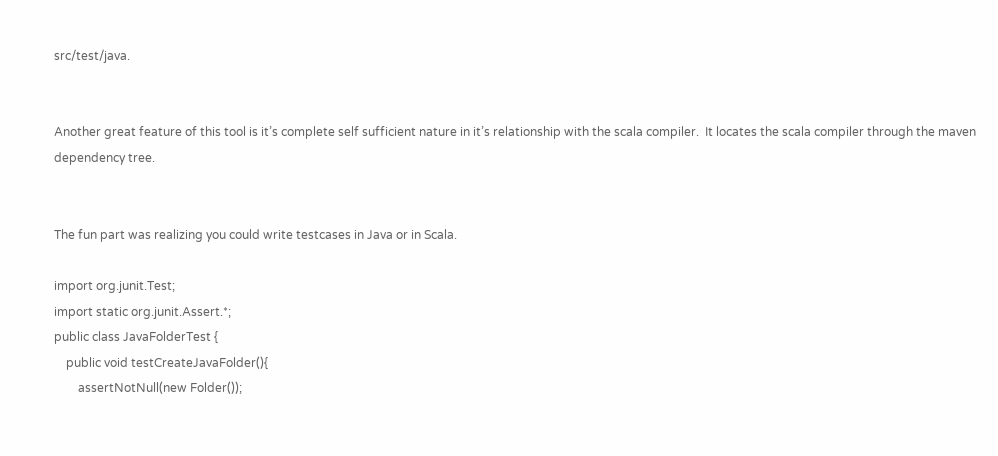src/test/java.


Another great feature of this tool is it’s complete self sufficient nature in it’s relationship with the scala compiler.  It locates the scala compiler through the maven dependency tree.


The fun part was realizing you could write testcases in Java or in Scala.

import org.junit.Test;
import static org.junit.Assert.*;
public class JavaFolderTest {
    public void testCreateJavaFolder(){
        assertNotNull(new Folder());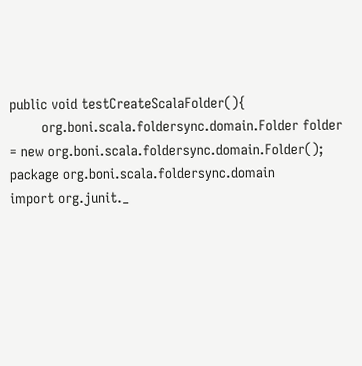public void testCreateScalaFolder(){
        org.boni.scala.foldersync.domain.Folder folder = new org.boni.scala.foldersync.domain.Folder();
package org.boni.scala.foldersync.domain
import org.junit._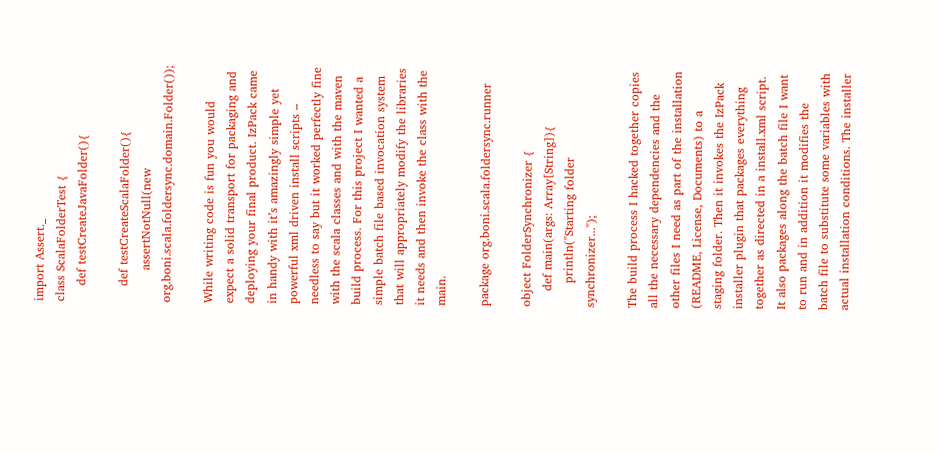import Assert._
class ScalaFolderTest {
    def testCreateJavaFolder(){

    def testCreateScalaFolder(){
        assertNotNull(new org.boni.scala.foldersync.domain.Folder());

While writing code is fun you would expect a solid transport for packaging and deploying your final product. IzPack came in handy with it’s amazingly simple yet powerful xml driven install scripts – needless to say but it worked perfectly fine with the scala classes and with the maven build process. For this project I wanted a simple batch file based invocation system that will appropriately modify the libraries it needs and then invoke the class with the main.

package org.boni.scala.foldersync.runner

object FolderSynchronizer {
    def main(args: Array[String]){
      println("Starting folder synchronizer...");

The build process I hacked together copies all the necessary dependencies and the other files I need as part of the installation (README, License, Documents) to a staging folder. Then it invokes the IzPack installer plugin that packages everything together as directed in a install.xml script. It also packages along the batch file I want to run and in addition it modifies the batch file to substitute some variables with actual installation conditions. The installer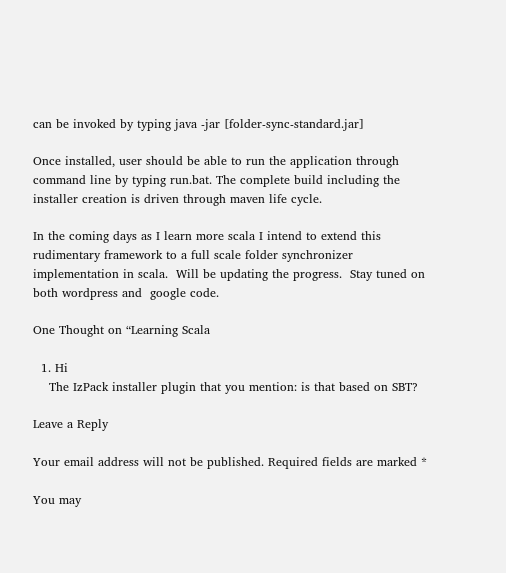can be invoked by typing java -jar [folder-sync-standard.jar]

Once installed, user should be able to run the application through command line by typing run.bat. The complete build including the installer creation is driven through maven life cycle.

In the coming days as I learn more scala I intend to extend this rudimentary framework to a full scale folder synchronizer implementation in scala.  Will be updating the progress.  Stay tuned on both wordpress and  google code.

One Thought on “Learning Scala

  1. Hi
    The IzPack installer plugin that you mention: is that based on SBT?

Leave a Reply

Your email address will not be published. Required fields are marked *

You may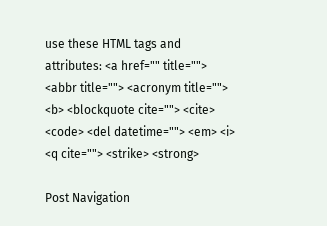use these HTML tags and attributes: <a href="" title=""> <abbr title=""> <acronym title=""> <b> <blockquote cite=""> <cite> <code> <del datetime=""> <em> <i> <q cite=""> <strike> <strong>

Post Navigation